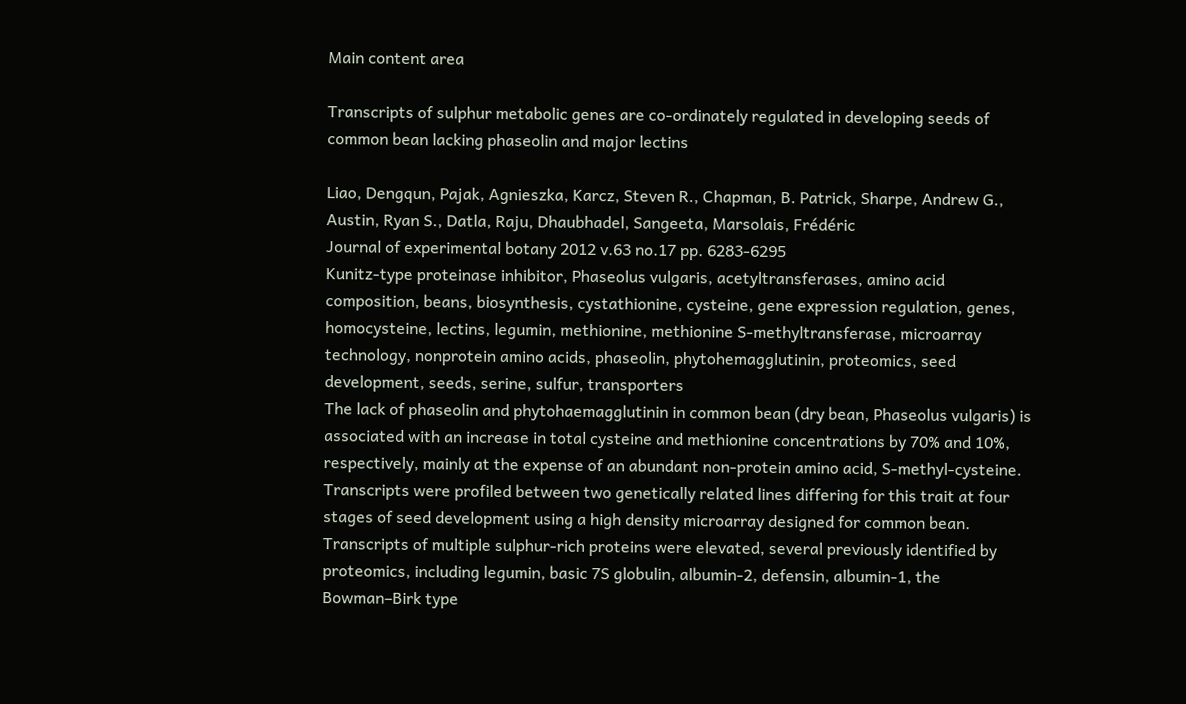Main content area

Transcripts of sulphur metabolic genes are co-ordinately regulated in developing seeds of common bean lacking phaseolin and major lectins

Liao, Dengqun, Pajak, Agnieszka, Karcz, Steven R., Chapman, B. Patrick, Sharpe, Andrew G., Austin, Ryan S., Datla, Raju, Dhaubhadel, Sangeeta, Marsolais, Frédéric
Journal of experimental botany 2012 v.63 no.17 pp. 6283-6295
Kunitz-type proteinase inhibitor, Phaseolus vulgaris, acetyltransferases, amino acid composition, beans, biosynthesis, cystathionine, cysteine, gene expression regulation, genes, homocysteine, lectins, legumin, methionine, methionine S-methyltransferase, microarray technology, nonprotein amino acids, phaseolin, phytohemagglutinin, proteomics, seed development, seeds, serine, sulfur, transporters
The lack of phaseolin and phytohaemagglutinin in common bean (dry bean, Phaseolus vulgaris) is associated with an increase in total cysteine and methionine concentrations by 70% and 10%, respectively, mainly at the expense of an abundant non-protein amino acid, S-methyl-cysteine. Transcripts were profiled between two genetically related lines differing for this trait at four stages of seed development using a high density microarray designed for common bean. Transcripts of multiple sulphur-rich proteins were elevated, several previously identified by proteomics, including legumin, basic 7S globulin, albumin-2, defensin, albumin-1, the Bowman–Birk type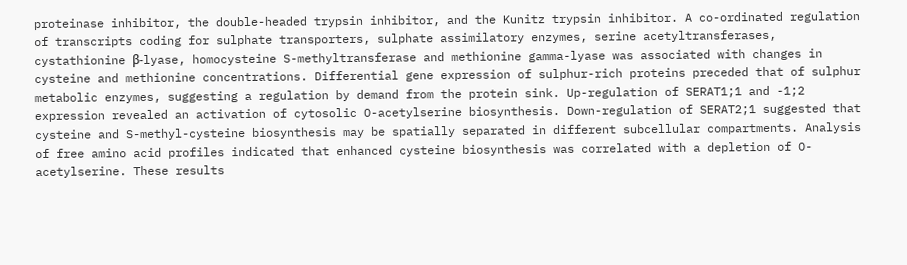proteinase inhibitor, the double-headed trypsin inhibitor, and the Kunitz trypsin inhibitor. A co-ordinated regulation of transcripts coding for sulphate transporters, sulphate assimilatory enzymes, serine acetyltransferases, cystathionine β-lyase, homocysteine S-methyltransferase and methionine gamma-lyase was associated with changes in cysteine and methionine concentrations. Differential gene expression of sulphur-rich proteins preceded that of sulphur metabolic enzymes, suggesting a regulation by demand from the protein sink. Up-regulation of SERAT1;1 and -1;2 expression revealed an activation of cytosolic O-acetylserine biosynthesis. Down-regulation of SERAT2;1 suggested that cysteine and S-methyl-cysteine biosynthesis may be spatially separated in different subcellular compartments. Analysis of free amino acid profiles indicated that enhanced cysteine biosynthesis was correlated with a depletion of O-acetylserine. These results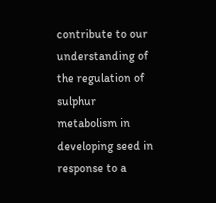contribute to our understanding of the regulation of sulphur metabolism in developing seed in response to a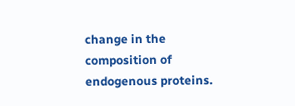change in the composition of endogenous proteins.